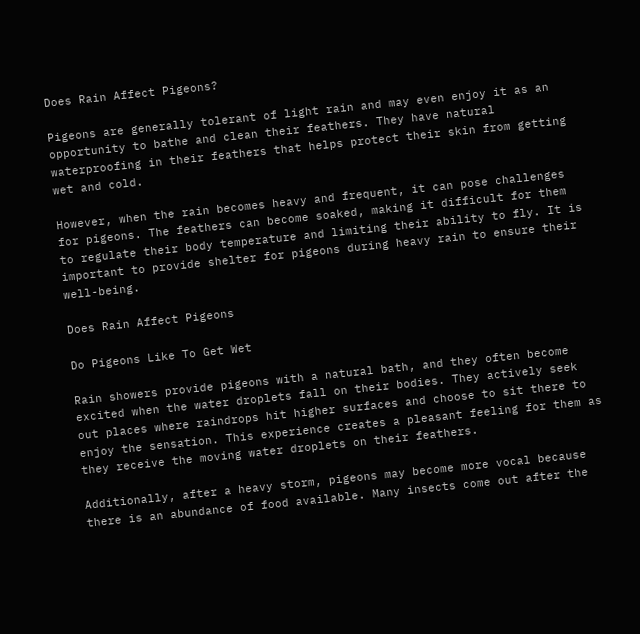Does Rain Affect Pigeons?

Pigeons are generally tolerant of light rain and may even enjoy it as an opportunity to bathe and clean their feathers. They have natural waterproofing in their feathers that helps protect their skin from getting wet and cold.

However, when the rain becomes heavy and frequent, it can pose challenges for pigeons. The feathers can become soaked, making it difficult for them to regulate their body temperature and limiting their ability to fly. It is important to provide shelter for pigeons during heavy rain to ensure their well-being.

Does Rain Affect Pigeons

Do Pigeons Like To Get Wet

Rain showers provide pigeons with a natural bath, and they often become excited when the water droplets fall on their bodies. They actively seek out places where raindrops hit higher surfaces and choose to sit there to enjoy the sensation. This experience creates a pleasant feeling for them as they receive the moving water droplets on their feathers.

Additionally, after a heavy storm, pigeons may become more vocal because there is an abundance of food available. Many insects come out after the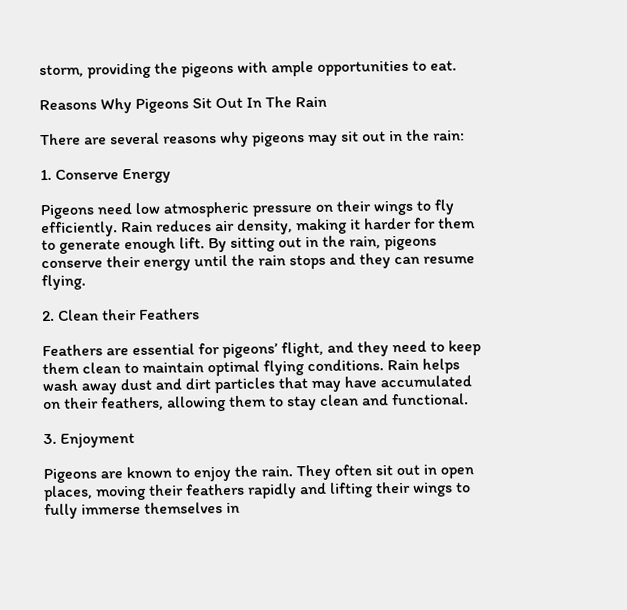storm, providing the pigeons with ample opportunities to eat.

Reasons Why Pigeons Sit Out In The Rain

There are several reasons why pigeons may sit out in the rain:

1. Conserve Energy

Pigeons need low atmospheric pressure on their wings to fly efficiently. Rain reduces air density, making it harder for them to generate enough lift. By sitting out in the rain, pigeons conserve their energy until the rain stops and they can resume flying.

2. Clean their Feathers

Feathers are essential for pigeons’ flight, and they need to keep them clean to maintain optimal flying conditions. Rain helps wash away dust and dirt particles that may have accumulated on their feathers, allowing them to stay clean and functional.

3. Enjoyment

Pigeons are known to enjoy the rain. They often sit out in open places, moving their feathers rapidly and lifting their wings to fully immerse themselves in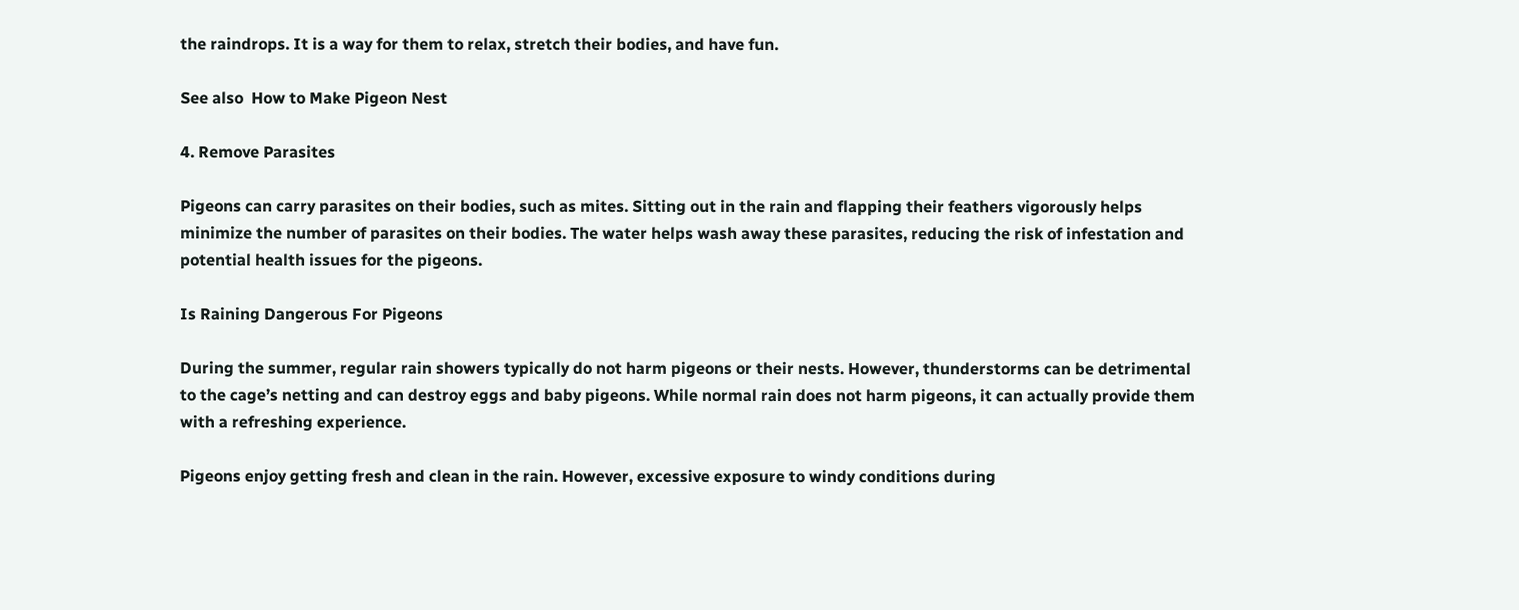the raindrops. It is a way for them to relax, stretch their bodies, and have fun.

See also  How to Make Pigeon Nest

4. Remove Parasites

Pigeons can carry parasites on their bodies, such as mites. Sitting out in the rain and flapping their feathers vigorously helps minimize the number of parasites on their bodies. The water helps wash away these parasites, reducing the risk of infestation and potential health issues for the pigeons.

Is Raining Dangerous For Pigeons

During the summer, regular rain showers typically do not harm pigeons or their nests. However, thunderstorms can be detrimental to the cage’s netting and can destroy eggs and baby pigeons. While normal rain does not harm pigeons, it can actually provide them with a refreshing experience.

Pigeons enjoy getting fresh and clean in the rain. However, excessive exposure to windy conditions during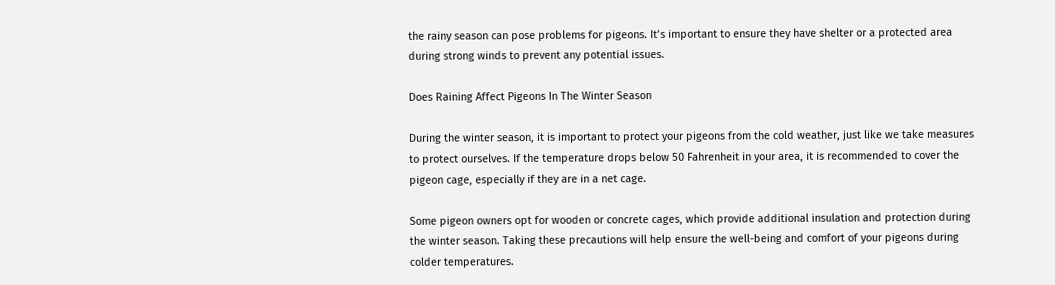the rainy season can pose problems for pigeons. It’s important to ensure they have shelter or a protected area during strong winds to prevent any potential issues.

Does Raining Affect Pigeons In The Winter Season

During the winter season, it is important to protect your pigeons from the cold weather, just like we take measures to protect ourselves. If the temperature drops below 50 Fahrenheit in your area, it is recommended to cover the pigeon cage, especially if they are in a net cage.

Some pigeon owners opt for wooden or concrete cages, which provide additional insulation and protection during the winter season. Taking these precautions will help ensure the well-being and comfort of your pigeons during colder temperatures.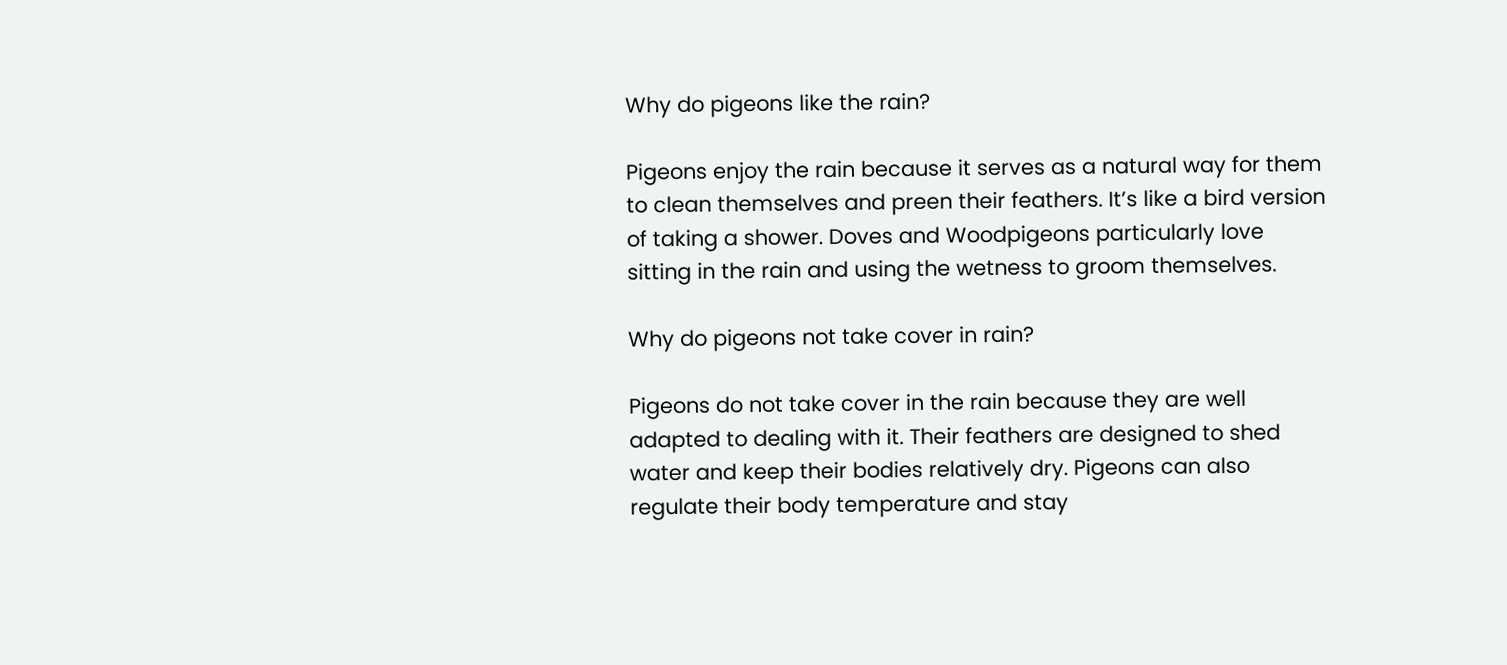Why do pigeons like the rain?

Pigeons enjoy the rain because it serves as a natural way for them to clean themselves and preen their feathers. It’s like a bird version of taking a shower. Doves and Woodpigeons particularly love sitting in the rain and using the wetness to groom themselves.

Why do pigeons not take cover in rain?

Pigeons do not take cover in the rain because they are well adapted to dealing with it. Their feathers are designed to shed water and keep their bodies relatively dry. Pigeons can also regulate their body temperature and stay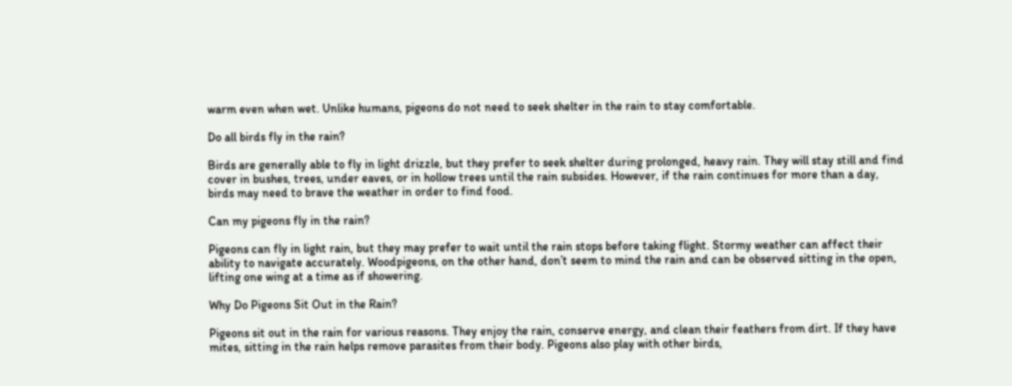warm even when wet. Unlike humans, pigeons do not need to seek shelter in the rain to stay comfortable.

Do all birds fly in the rain?

Birds are generally able to fly in light drizzle, but they prefer to seek shelter during prolonged, heavy rain. They will stay still and find cover in bushes, trees, under eaves, or in hollow trees until the rain subsides. However, if the rain continues for more than a day, birds may need to brave the weather in order to find food.

Can my pigeons fly in the rain?

Pigeons can fly in light rain, but they may prefer to wait until the rain stops before taking flight. Stormy weather can affect their ability to navigate accurately. Woodpigeons, on the other hand, don’t seem to mind the rain and can be observed sitting in the open, lifting one wing at a time as if showering.

Why Do Pigeons Sit Out in the Rain?

Pigeons sit out in the rain for various reasons. They enjoy the rain, conserve energy, and clean their feathers from dirt. If they have mites, sitting in the rain helps remove parasites from their body. Pigeons also play with other birds,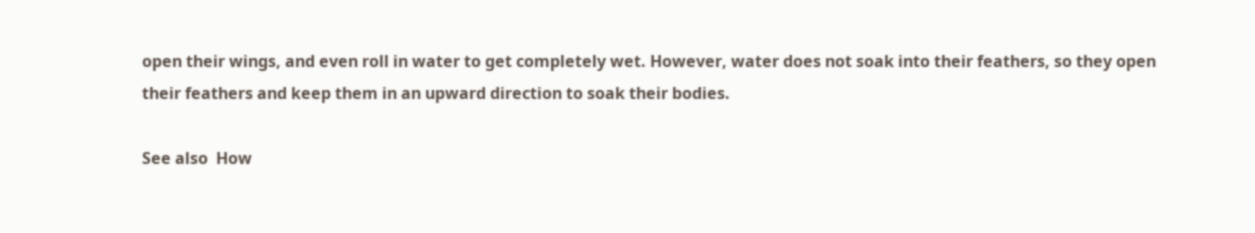open their wings, and even roll in water to get completely wet. However, water does not soak into their feathers, so they open their feathers and keep them in an upward direction to soak their bodies.

See also  How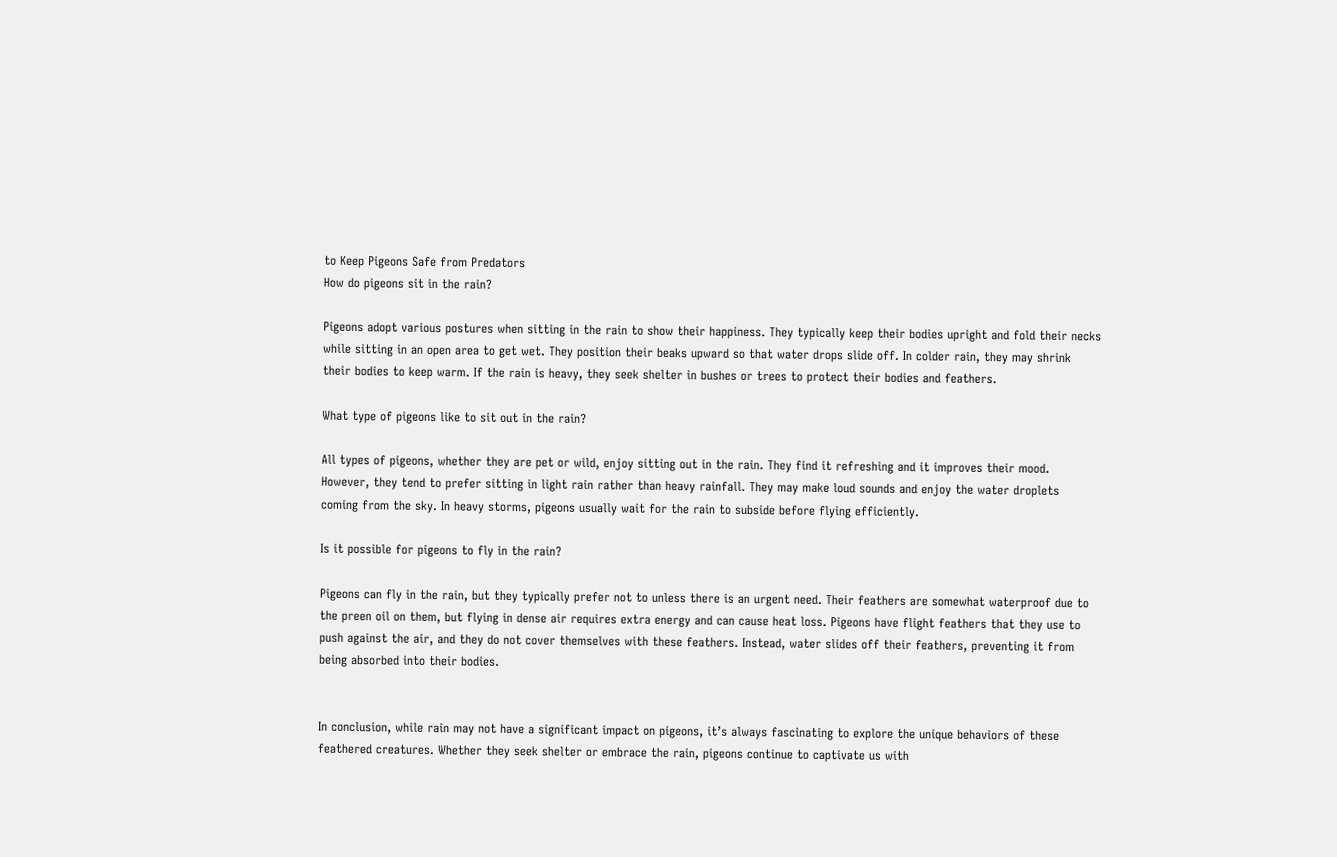to Keep Pigeons Safe from Predators
How do pigeons sit in the rain?

Pigeons adopt various postures when sitting in the rain to show their happiness. They typically keep their bodies upright and fold their necks while sitting in an open area to get wet. They position their beaks upward so that water drops slide off. In colder rain, they may shrink their bodies to keep warm. If the rain is heavy, they seek shelter in bushes or trees to protect their bodies and feathers.

What type of pigeons like to sit out in the rain?

All types of pigeons, whether they are pet or wild, enjoy sitting out in the rain. They find it refreshing and it improves their mood. However, they tend to prefer sitting in light rain rather than heavy rainfall. They may make loud sounds and enjoy the water droplets coming from the sky. In heavy storms, pigeons usually wait for the rain to subside before flying efficiently.

Is it possible for pigeons to fly in the rain?

Pigeons can fly in the rain, but they typically prefer not to unless there is an urgent need. Their feathers are somewhat waterproof due to the preen oil on them, but flying in dense air requires extra energy and can cause heat loss. Pigeons have flight feathers that they use to push against the air, and they do not cover themselves with these feathers. Instead, water slides off their feathers, preventing it from being absorbed into their bodies.


In conclusion, while rain may not have a significant impact on pigeons, it’s always fascinating to explore the unique behaviors of these feathered creatures. Whether they seek shelter or embrace the rain, pigeons continue to captivate us with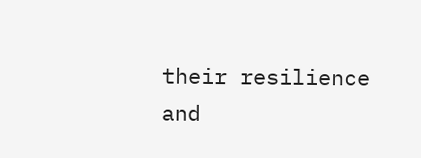their resilience and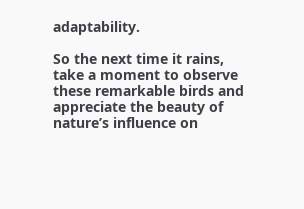adaptability.

So the next time it rains, take a moment to observe these remarkable birds and appreciate the beauty of nature’s influence on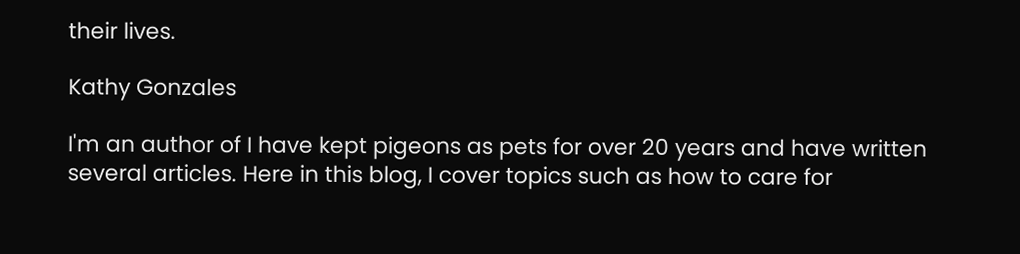their lives.

Kathy Gonzales

I'm an author of I have kept pigeons as pets for over 20 years and have written several articles. Here in this blog, I cover topics such as how to care for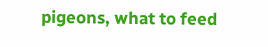pigeons, what to feed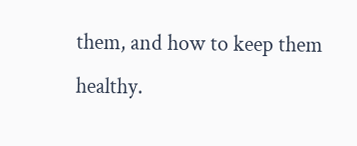them, and how to keep them healthy.